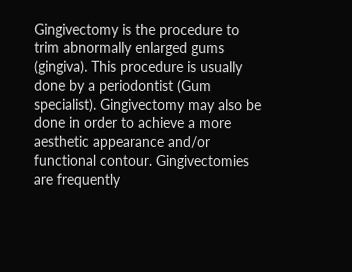Gingivectomy is the procedure to trim abnormally enlarged gums (gingiva). This procedure is usually done by a periodontist (Gum specialist). Gingivectomy may also be done in order to achieve a more aesthetic appearance and/or functional contour. Gingivectomies are frequently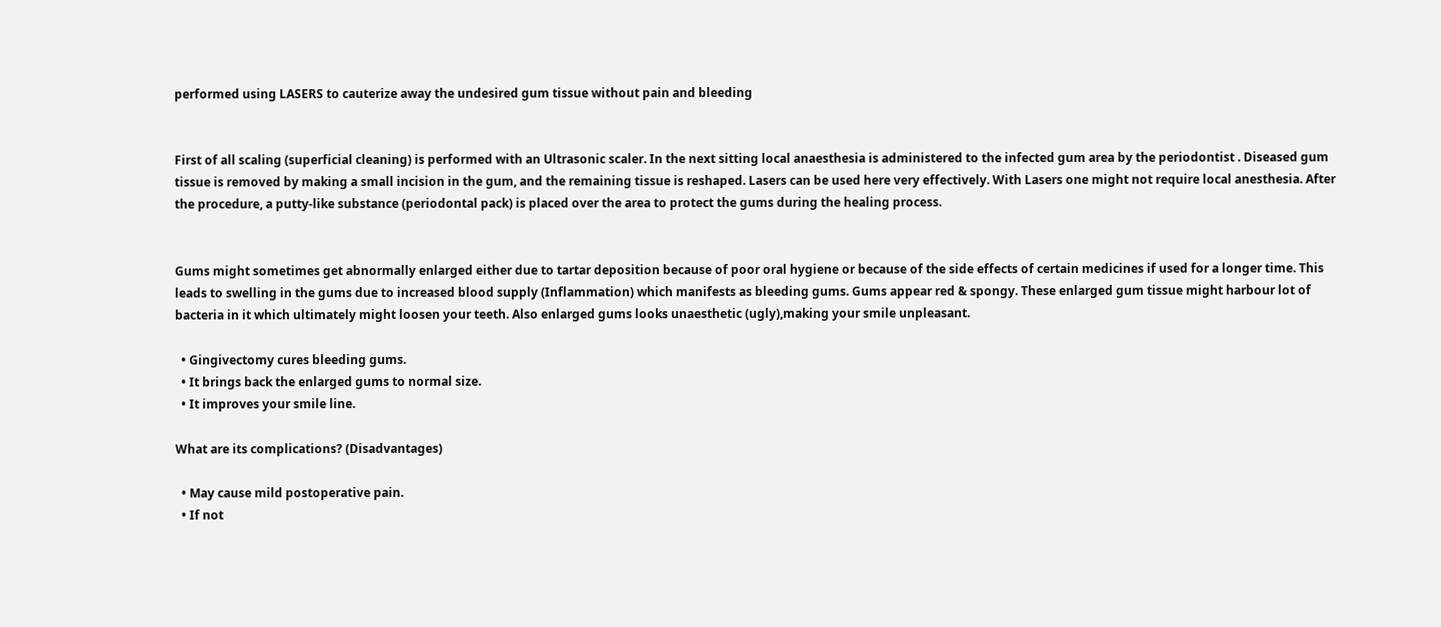performed using LASERS to cauterize away the undesired gum tissue without pain and bleeding


First of all scaling (superficial cleaning) is performed with an Ultrasonic scaler. In the next sitting local anaesthesia is administered to the infected gum area by the periodontist . Diseased gum tissue is removed by making a small incision in the gum, and the remaining tissue is reshaped. Lasers can be used here very effectively. With Lasers one might not require local anesthesia. After the procedure, a putty-like substance (periodontal pack) is placed over the area to protect the gums during the healing process.


Gums might sometimes get abnormally enlarged either due to tartar deposition because of poor oral hygiene or because of the side effects of certain medicines if used for a longer time. This leads to swelling in the gums due to increased blood supply (Inflammation) which manifests as bleeding gums. Gums appear red & spongy. These enlarged gum tissue might harbour lot of bacteria in it which ultimately might loosen your teeth. Also enlarged gums looks unaesthetic (ugly),making your smile unpleasant.

  • Gingivectomy cures bleeding gums.
  • It brings back the enlarged gums to normal size.
  • It improves your smile line.

What are its complications? (Disadvantages)

  • May cause mild postoperative pain.
  • If not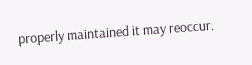properly maintained it may reoccur.